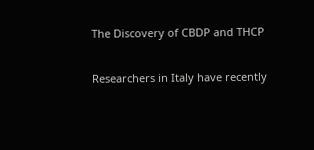The Discovery of CBDP and THCP

Researchers in Italy have recently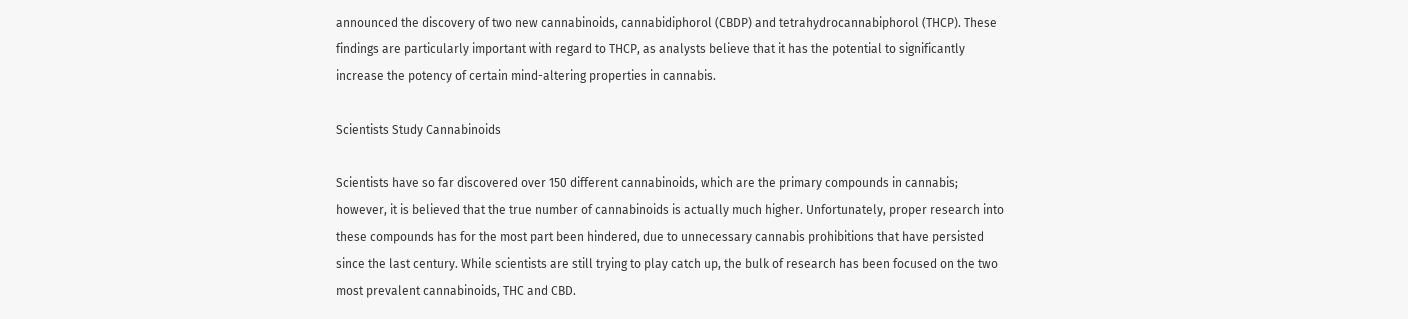announced the discovery of two new cannabinoids, cannabidiphorol (CBDP) and tetrahydrocannabiphorol (THCP). These findings are particularly important with regard to THCP, as analysts believe that it has the potential to significantly increase the potency of certain mind-altering properties in cannabis.

Scientists Study Cannabinoids

Scientists have so far discovered over 150 different cannabinoids, which are the primary compounds in cannabis; however, it is believed that the true number of cannabinoids is actually much higher. Unfortunately, proper research into these compounds has for the most part been hindered, due to unnecessary cannabis prohibitions that have persisted since the last century. While scientists are still trying to play catch up, the bulk of research has been focused on the two most prevalent cannabinoids, THC and CBD.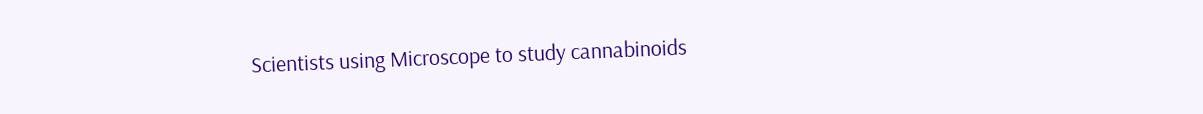Scientists using Microscope to study cannabinoids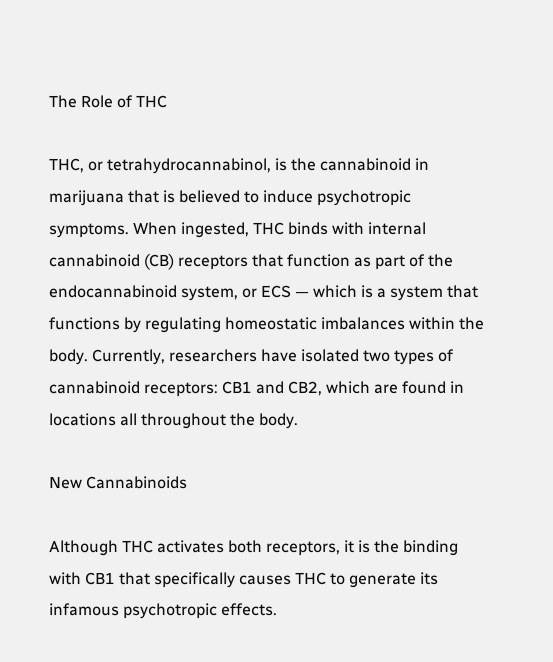The Role of THC

THC, or tetrahydrocannabinol, is the cannabinoid in marijuana that is believed to induce psychotropic symptoms. When ingested, THC binds with internal cannabinoid (CB) receptors that function as part of the endocannabinoid system, or ECS — which is a system that functions by regulating homeostatic imbalances within the body. Currently, researchers have isolated two types of cannabinoid receptors: CB1 and CB2, which are found in locations all throughout the body.

New Cannabinoids

Although THC activates both receptors, it is the binding with CB1 that specifically causes THC to generate its infamous psychotropic effects.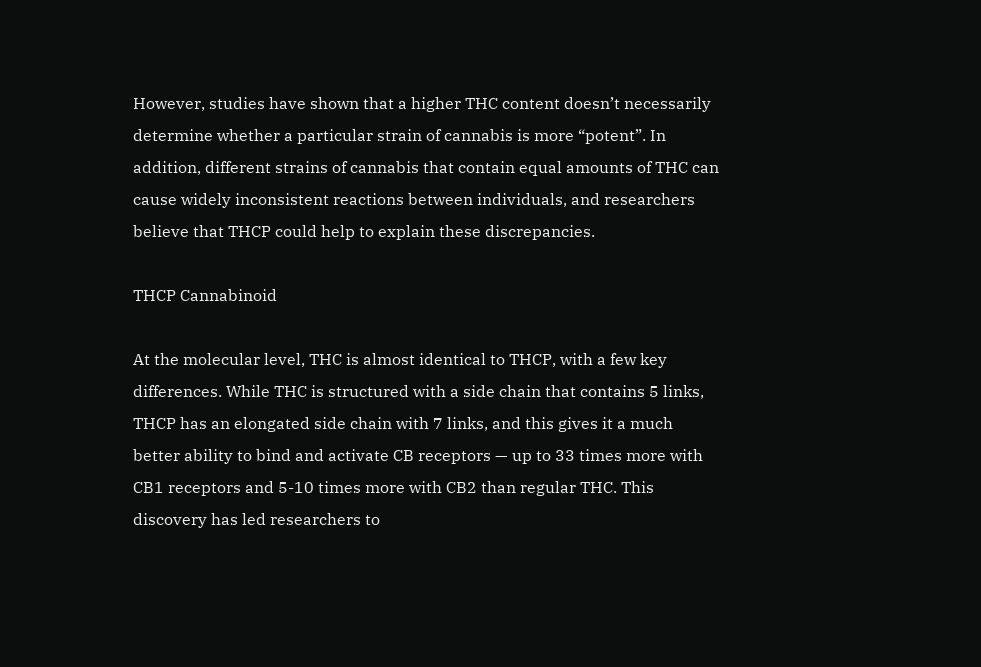However, studies have shown that a higher THC content doesn’t necessarily determine whether a particular strain of cannabis is more “potent”. In addition, different strains of cannabis that contain equal amounts of THC can cause widely inconsistent reactions between individuals, and researchers believe that THCP could help to explain these discrepancies.

THCP Cannabinoid

At the molecular level, THC is almost identical to THCP, with a few key differences. While THC is structured with a side chain that contains 5 links, THCP has an elongated side chain with 7 links, and this gives it a much better ability to bind and activate CB receptors — up to 33 times more with CB1 receptors and 5-10 times more with CB2 than regular THC. This discovery has led researchers to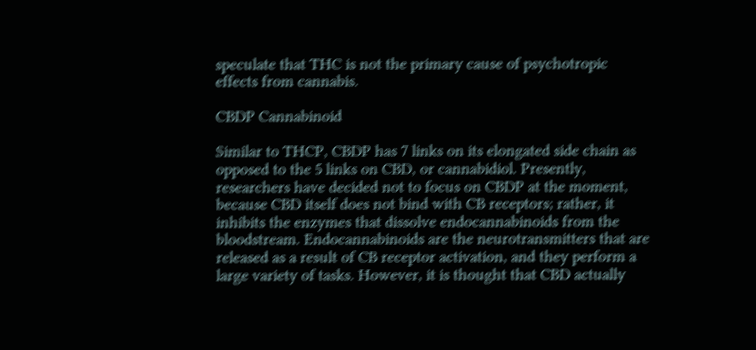speculate that THC is not the primary cause of psychotropic effects from cannabis.

CBDP Cannabinoid

Similar to THCP, CBDP has 7 links on its elongated side chain as opposed to the 5 links on CBD, or cannabidiol. Presently, researchers have decided not to focus on CBDP at the moment, because CBD itself does not bind with CB receptors; rather, it inhibits the enzymes that dissolve endocannabinoids from the bloodstream. Endocannabinoids are the neurotransmitters that are released as a result of CB receptor activation, and they perform a large variety of tasks. However, it is thought that CBD actually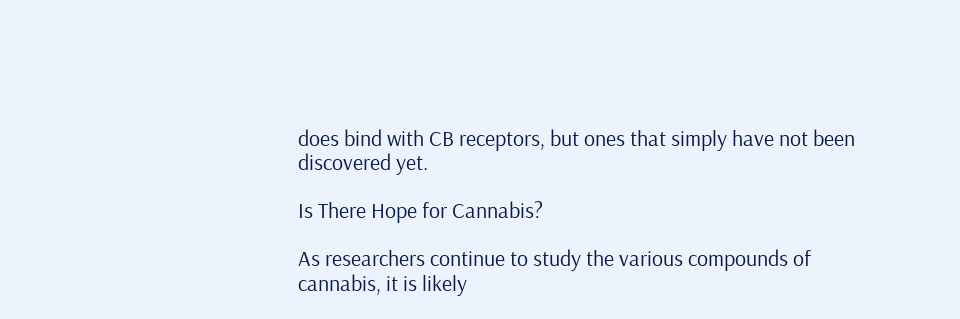does bind with CB receptors, but ones that simply have not been discovered yet.

Is There Hope for Cannabis?

As researchers continue to study the various compounds of cannabis, it is likely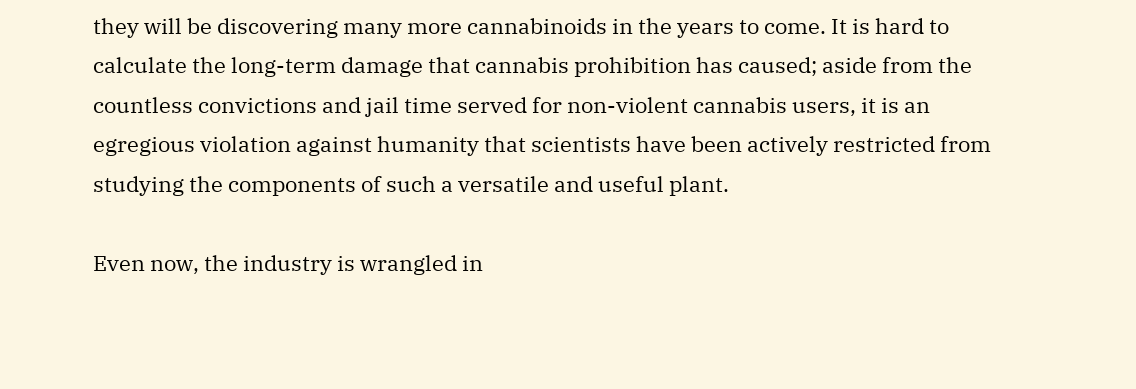they will be discovering many more cannabinoids in the years to come. It is hard to calculate the long-term damage that cannabis prohibition has caused; aside from the countless convictions and jail time served for non-violent cannabis users, it is an egregious violation against humanity that scientists have been actively restricted from studying the components of such a versatile and useful plant.

Even now, the industry is wrangled in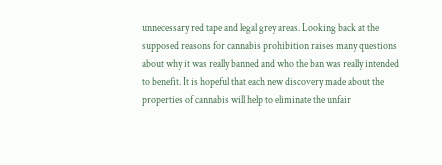unnecessary red tape and legal grey areas. Looking back at the supposed reasons for cannabis prohibition raises many questions about why it was really banned and who the ban was really intended to benefit. It is hopeful that each new discovery made about the properties of cannabis will help to eliminate the unfair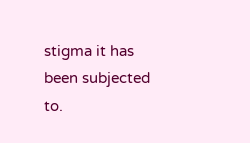stigma it has been subjected to.